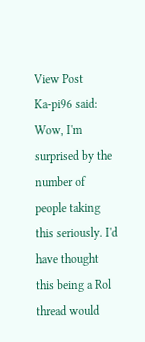View Post
Ka-pi96 said:
Wow, I'm surprised by the number of people taking this seriously. I'd have thought this being a Rol thread would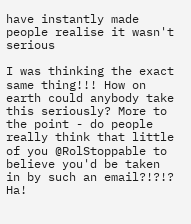have instantly made people realise it wasn't serious

I was thinking the exact same thing!!! How on earth could anybody take this seriously? More to the point - do people really think that little of you @RolStoppable to believe you'd be taken in by such an email?!?!? Ha!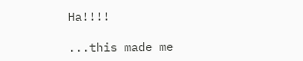Ha!!!!

...this made me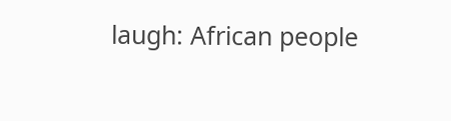laugh: African people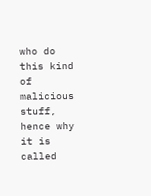who do this kind of malicious stuff, hence why it is called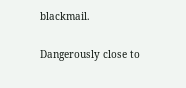blackmail.

Dangerously close to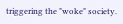triggering the "woke" society.